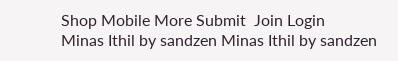Shop Mobile More Submit  Join Login
Minas Ithil by sandzen Minas Ithil by sandzen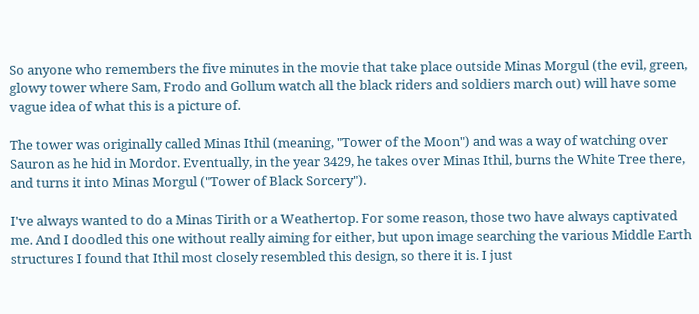So anyone who remembers the five minutes in the movie that take place outside Minas Morgul (the evil, green, glowy tower where Sam, Frodo and Gollum watch all the black riders and soldiers march out) will have some vague idea of what this is a picture of.

The tower was originally called Minas Ithil (meaning, "Tower of the Moon") and was a way of watching over Sauron as he hid in Mordor. Eventually, in the year 3429, he takes over Minas Ithil, burns the White Tree there, and turns it into Minas Morgul ("Tower of Black Sorcery").

I've always wanted to do a Minas Tirith or a Weathertop. For some reason, those two have always captivated me. And I doodled this one without really aiming for either, but upon image searching the various Middle Earth structures I found that Ithil most closely resembled this design, so there it is. I just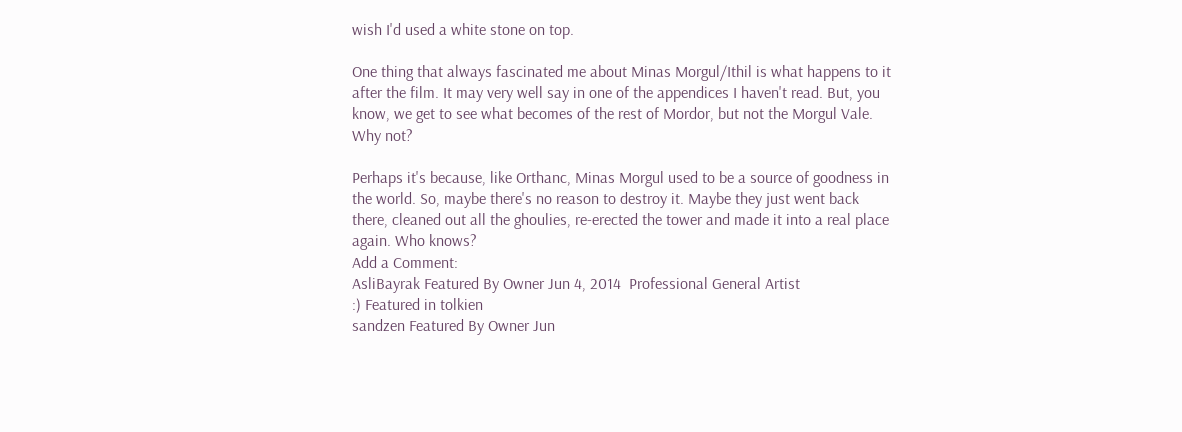wish I'd used a white stone on top.

One thing that always fascinated me about Minas Morgul/Ithil is what happens to it after the film. It may very well say in one of the appendices I haven't read. But, you know, we get to see what becomes of the rest of Mordor, but not the Morgul Vale. Why not?

Perhaps it's because, like Orthanc, Minas Morgul used to be a source of goodness in the world. So, maybe there's no reason to destroy it. Maybe they just went back there, cleaned out all the ghoulies, re-erected the tower and made it into a real place again. Who knows?
Add a Comment:
AsliBayrak Featured By Owner Jun 4, 2014  Professional General Artist
:) Featured in tolkien
sandzen Featured By Owner Jun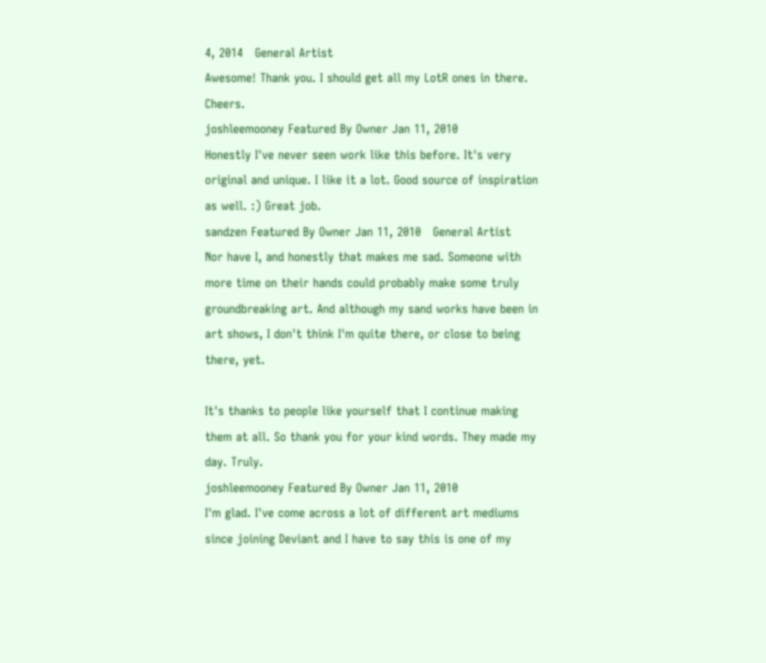4, 2014   General Artist
Awesome! Thank you. I should get all my LotR ones in there. Cheers.
joshleemooney Featured By Owner Jan 11, 2010
Honestly I've never seen work like this before. It's very original and unique. I like it a lot. Good source of inspiration as well. :) Great job.
sandzen Featured By Owner Jan 11, 2010   General Artist
Nor have I, and honestly that makes me sad. Someone with more time on their hands could probably make some truly groundbreaking art. And although my sand works have been in art shows, I don't think I'm quite there, or close to being there, yet.

It's thanks to people like yourself that I continue making them at all. So thank you for your kind words. They made my day. Truly.
joshleemooney Featured By Owner Jan 11, 2010
I'm glad. I've come across a lot of different art mediums since joining Deviant and I have to say this is one of my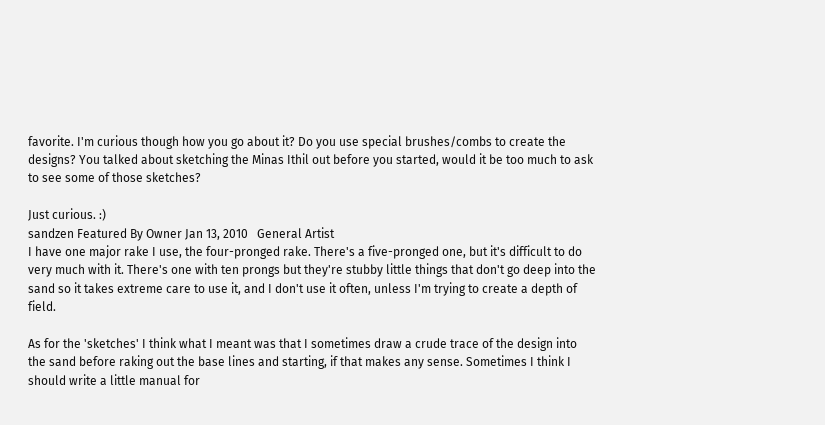favorite. I'm curious though how you go about it? Do you use special brushes/combs to create the designs? You talked about sketching the Minas Ithil out before you started, would it be too much to ask to see some of those sketches?

Just curious. :)
sandzen Featured By Owner Jan 13, 2010   General Artist
I have one major rake I use, the four-pronged rake. There's a five-pronged one, but it's difficult to do very much with it. There's one with ten prongs but they're stubby little things that don't go deep into the sand so it takes extreme care to use it, and I don't use it often, unless I'm trying to create a depth of field.

As for the 'sketches' I think what I meant was that I sometimes draw a crude trace of the design into the sand before raking out the base lines and starting, if that makes any sense. Sometimes I think I should write a little manual for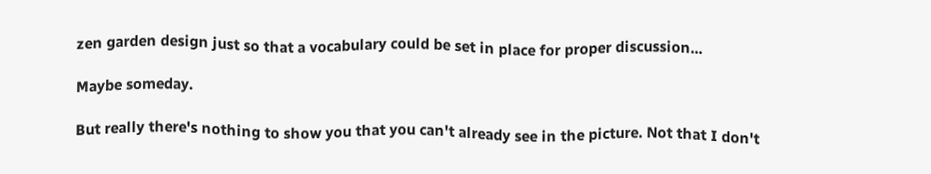zen garden design just so that a vocabulary could be set in place for proper discussion...

Maybe someday.

But really there's nothing to show you that you can't already see in the picture. Not that I don't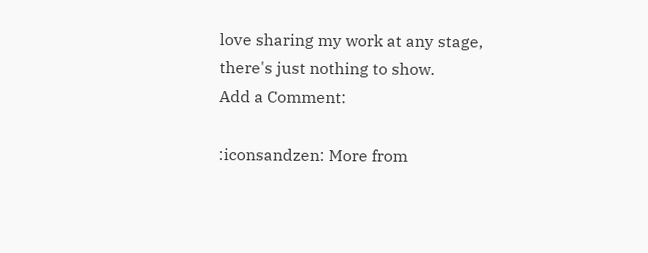love sharing my work at any stage, there's just nothing to show.
Add a Comment:

:iconsandzen: More from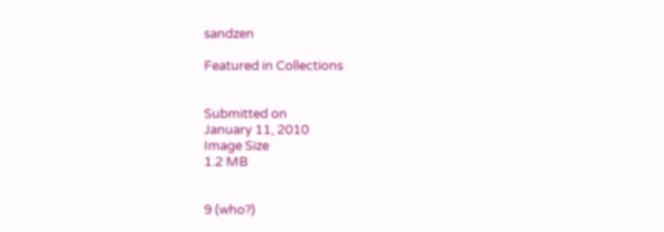sandzen

Featured in Collections


Submitted on
January 11, 2010
Image Size
1.2 MB


9 (who?)